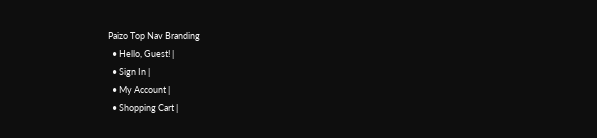Paizo Top Nav Branding
  • Hello, Guest! |
  • Sign In |
  • My Account |
  • Shopping Cart |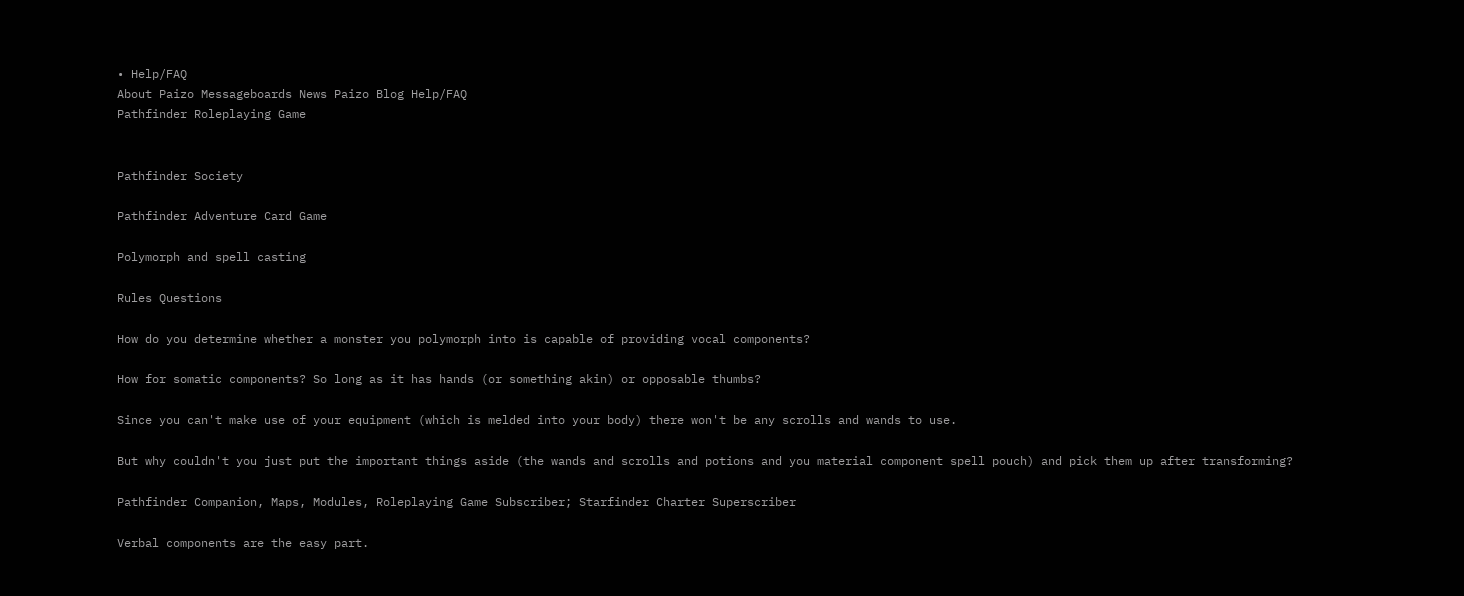• Help/FAQ
About Paizo Messageboards News Paizo Blog Help/FAQ
Pathfinder Roleplaying Game


Pathfinder Society

Pathfinder Adventure Card Game

Polymorph and spell casting

Rules Questions

How do you determine whether a monster you polymorph into is capable of providing vocal components?

How for somatic components? So long as it has hands (or something akin) or opposable thumbs?

Since you can't make use of your equipment (which is melded into your body) there won't be any scrolls and wands to use.

But why couldn't you just put the important things aside (the wands and scrolls and potions and you material component spell pouch) and pick them up after transforming?

Pathfinder Companion, Maps, Modules, Roleplaying Game Subscriber; Starfinder Charter Superscriber

Verbal components are the easy part.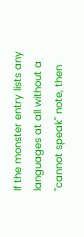If the monster entry lists any languages at all without a "cannot speak" note, then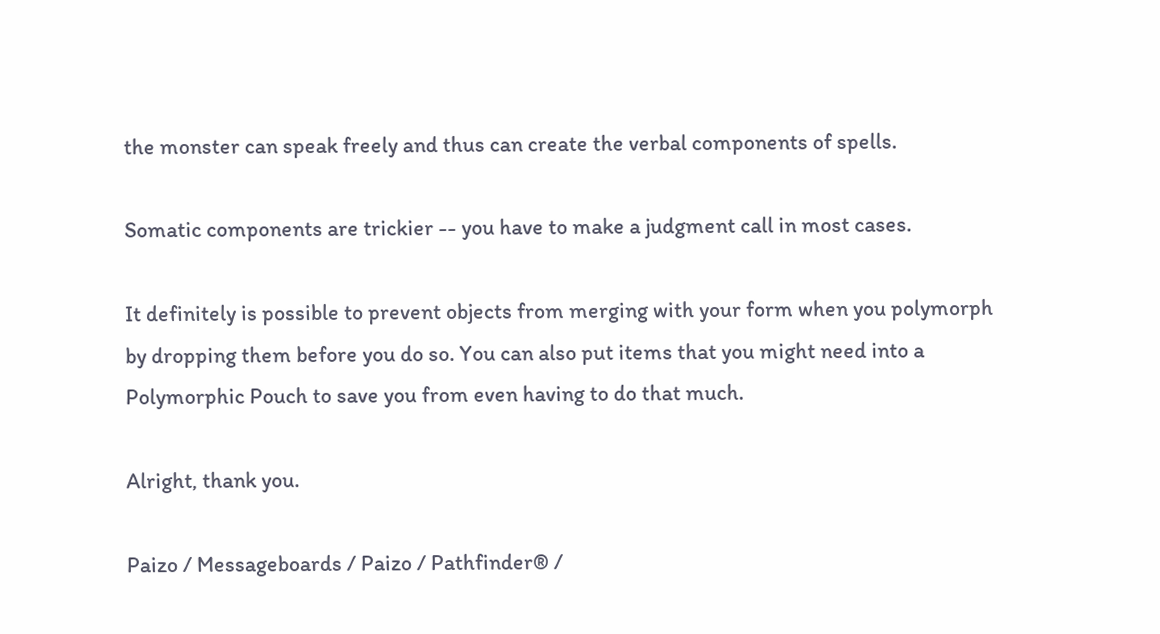the monster can speak freely and thus can create the verbal components of spells.

Somatic components are trickier -- you have to make a judgment call in most cases.

It definitely is possible to prevent objects from merging with your form when you polymorph by dropping them before you do so. You can also put items that you might need into a Polymorphic Pouch to save you from even having to do that much.

Alright, thank you.

Paizo / Messageboards / Paizo / Pathfinder® /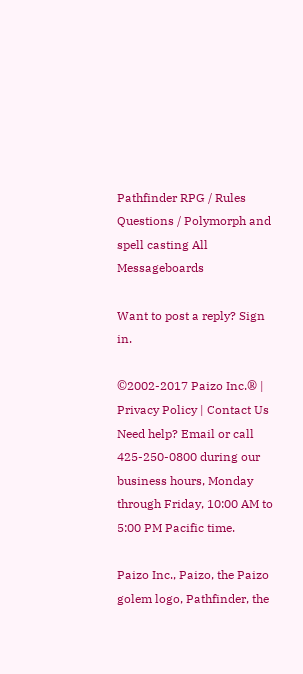Pathfinder RPG / Rules Questions / Polymorph and spell casting All Messageboards

Want to post a reply? Sign in.

©2002-2017 Paizo Inc.® | Privacy Policy | Contact Us
Need help? Email or call 425-250-0800 during our business hours, Monday through Friday, 10:00 AM to 5:00 PM Pacific time.

Paizo Inc., Paizo, the Paizo golem logo, Pathfinder, the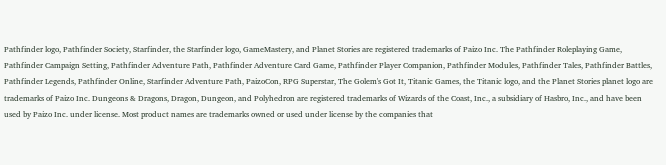Pathfinder logo, Pathfinder Society, Starfinder, the Starfinder logo, GameMastery, and Planet Stories are registered trademarks of Paizo Inc. The Pathfinder Roleplaying Game, Pathfinder Campaign Setting, Pathfinder Adventure Path, Pathfinder Adventure Card Game, Pathfinder Player Companion, Pathfinder Modules, Pathfinder Tales, Pathfinder Battles, Pathfinder Legends, Pathfinder Online, Starfinder Adventure Path, PaizoCon, RPG Superstar, The Golem's Got It, Titanic Games, the Titanic logo, and the Planet Stories planet logo are trademarks of Paizo Inc. Dungeons & Dragons, Dragon, Dungeon, and Polyhedron are registered trademarks of Wizards of the Coast, Inc., a subsidiary of Hasbro, Inc., and have been used by Paizo Inc. under license. Most product names are trademarks owned or used under license by the companies that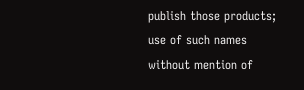publish those products; use of such names without mention of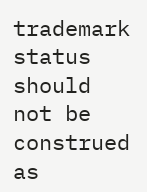trademark status should not be construed as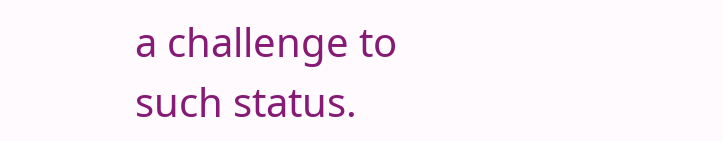a challenge to such status.